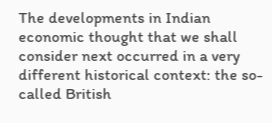The developments in Indian economic thought that we shall consider next occurred in a very different historical context: the so-called British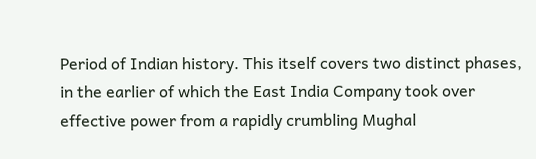Period of Indian history. This itself covers two distinct phases, in the earlier of which the East India Company took over effective power from a rapidly crumbling Mughal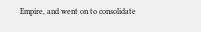Empire, and went on to consolidate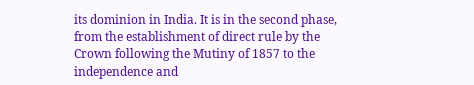its dominion in India. It is in the second phase, from the establishment of direct rule by the Crown following the Mutiny of 1857 to the independence and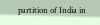partition of India in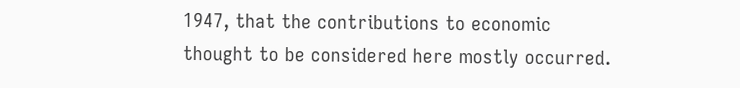1947, that the contributions to economic thought to be considered here mostly occurred.